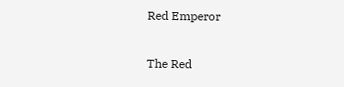Red Emperor

The Red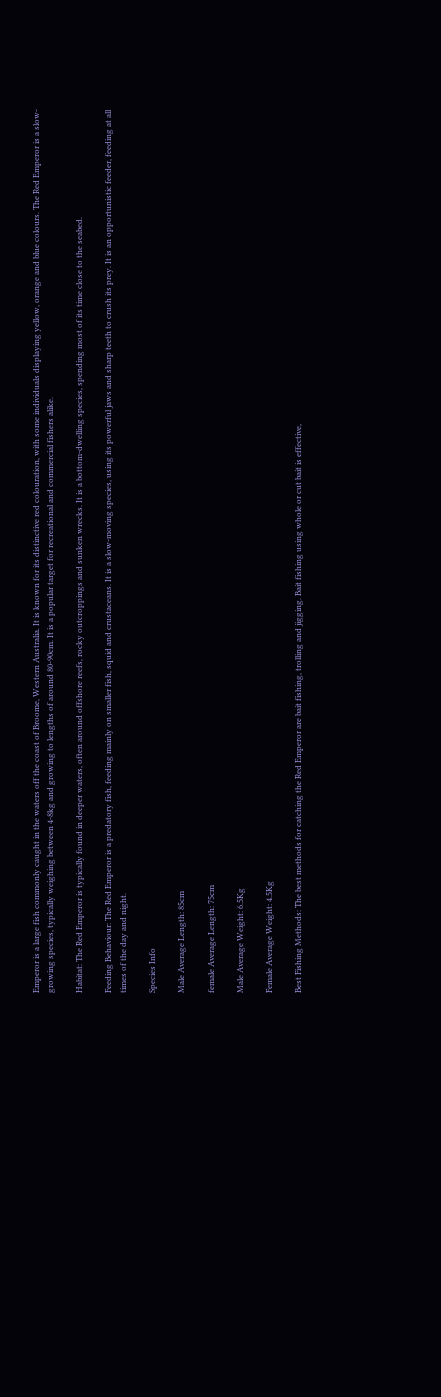Emperor is a large fish commonly caught in the waters off the coast of Broome, Western Australia. It is known for its distinctive red colouration, with some individuals displaying yellow, orange and blue colours. The Red Emperor is a slow-growing species, typically weighing between 4-8kg and growing to lengths of around 80-90cm. It is a popular target for recreational and commercial fishers alike.

Habitat: The Red Emperor is typically found in deeper waters, often around offshore reefs, rocky outcroppings and sunken wrecks. It is a bottom-dwelling species, spending most of its time close to the seabed.

Feeding Behaviour: The Red Emperor is a predatory fish, feeding mainly on smaller fish, squid and crustaceans. It is a slow-moving species, using its powerful jaws and sharp teeth to crush its prey. It is an opportunistic feeder, feeding at all times of the day and night.

Species Info

Male Average Length: 85cm

female Average Length: 75cm

Male Average Weight: 6.5Kg

Female Average Weight: 4.5Kg

Best Fishing Methods: The best methods for catching the Red Emperor are bait fishing, trolling and jigging. Bait fishing using whole or cut bait is effective,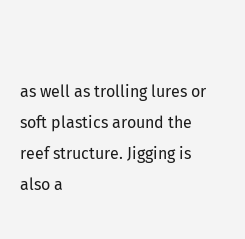as well as trolling lures or soft plastics around the reef structure. Jigging is also a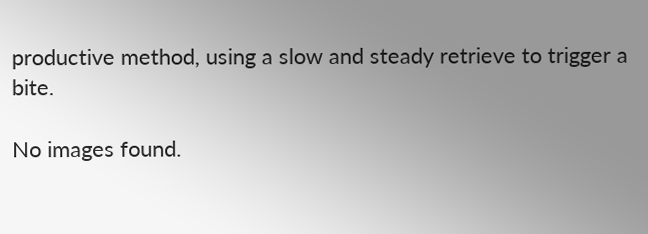productive method, using a slow and steady retrieve to trigger a bite.

No images found.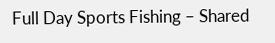Full Day Sports Fishing – Shared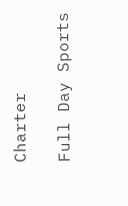Charter

Full Day Sports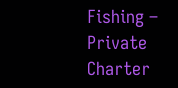Fishing – Private Charter